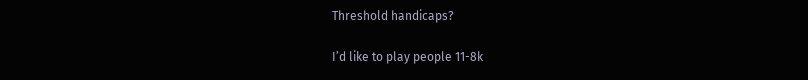Threshold handicaps?

I’d like to play people 11-8k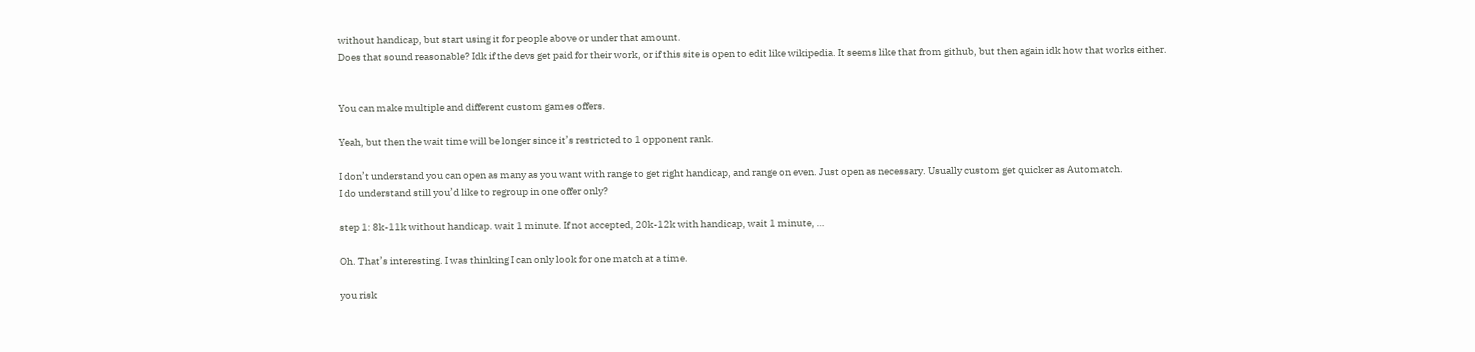without handicap, but start using it for people above or under that amount.
Does that sound reasonable? Idk if the devs get paid for their work, or if this site is open to edit like wikipedia. It seems like that from github, but then again idk how that works either.


You can make multiple and different custom games offers.

Yeah, but then the wait time will be longer since it’s restricted to 1 opponent rank.

I don’t understand you can open as many as you want with range to get right handicap, and range on even. Just open as necessary. Usually custom get quicker as Automatch.
I do understand still you’d like to regroup in one offer only?

step 1: 8k-11k without handicap. wait 1 minute. If not accepted, 20k-12k with handicap, wait 1 minute, …

Oh. That’s interesting. I was thinking I can only look for one match at a time.

you risk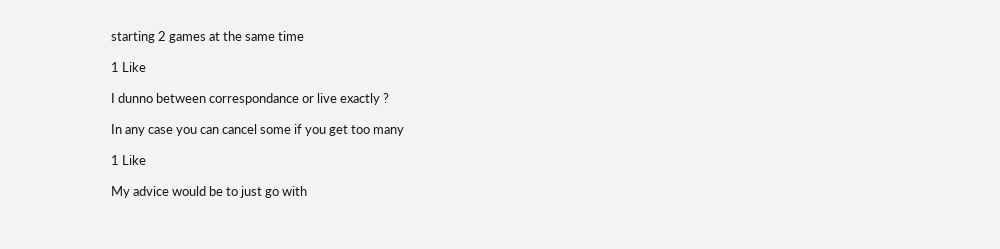starting 2 games at the same time

1 Like

I dunno between correspondance or live exactly ?

In any case you can cancel some if you get too many

1 Like

My advice would be to just go with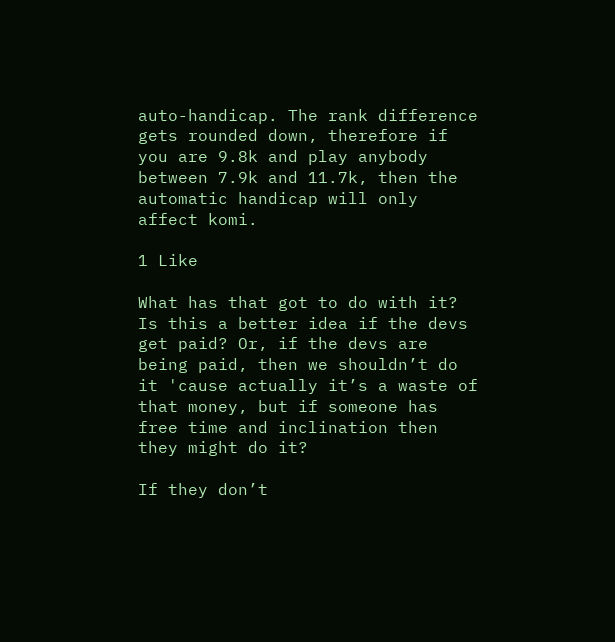auto-handicap. The rank difference gets rounded down, therefore if you are 9.8k and play anybody between 7.9k and 11.7k, then the automatic handicap will only affect komi.

1 Like

What has that got to do with it? Is this a better idea if the devs get paid? Or, if the devs are being paid, then we shouldn’t do it 'cause actually it’s a waste of that money, but if someone has free time and inclination then they might do it?

If they don’t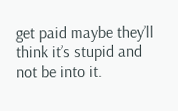get paid maybe they’ll think it’s stupid and not be into it.